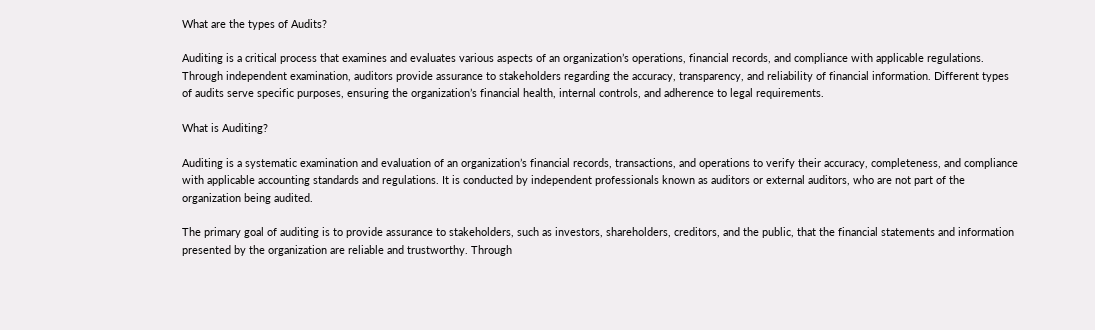What are the types of Audits?

Auditing is a critical process that examines and evaluates various aspects of an organization’s operations, financial records, and compliance with applicable regulations. Through independent examination, auditors provide assurance to stakeholders regarding the accuracy, transparency, and reliability of financial information. Different types of audits serve specific purposes, ensuring the organization’s financial health, internal controls, and adherence to legal requirements.

What is Auditing?

Auditing is a systematic examination and evaluation of an organization’s financial records, transactions, and operations to verify their accuracy, completeness, and compliance with applicable accounting standards and regulations. It is conducted by independent professionals known as auditors or external auditors, who are not part of the organization being audited.

The primary goal of auditing is to provide assurance to stakeholders, such as investors, shareholders, creditors, and the public, that the financial statements and information presented by the organization are reliable and trustworthy. Through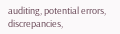auditing, potential errors, discrepancies,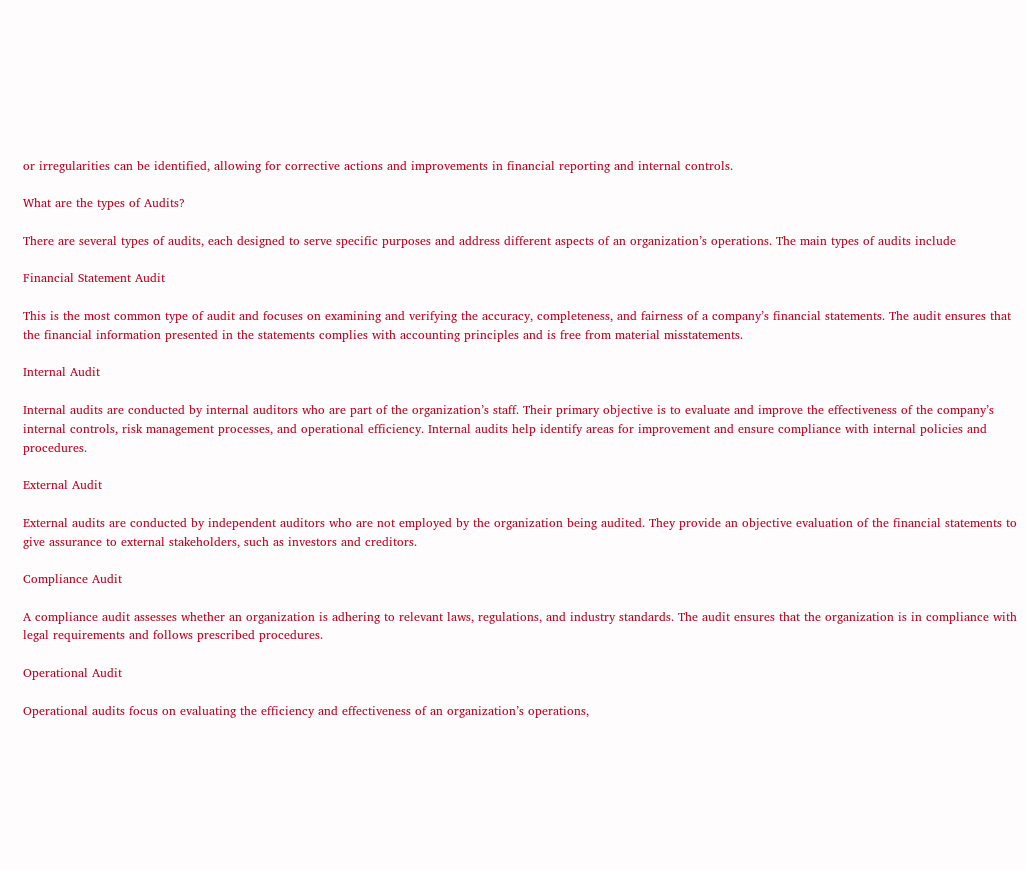or irregularities can be identified, allowing for corrective actions and improvements in financial reporting and internal controls.

What are the types of Audits?

There are several types of audits, each designed to serve specific purposes and address different aspects of an organization’s operations. The main types of audits include

Financial Statement Audit

This is the most common type of audit and focuses on examining and verifying the accuracy, completeness, and fairness of a company’s financial statements. The audit ensures that the financial information presented in the statements complies with accounting principles and is free from material misstatements.

Internal Audit

Internal audits are conducted by internal auditors who are part of the organization’s staff. Their primary objective is to evaluate and improve the effectiveness of the company’s internal controls, risk management processes, and operational efficiency. Internal audits help identify areas for improvement and ensure compliance with internal policies and procedures.

External Audit

External audits are conducted by independent auditors who are not employed by the organization being audited. They provide an objective evaluation of the financial statements to give assurance to external stakeholders, such as investors and creditors.

Compliance Audit

A compliance audit assesses whether an organization is adhering to relevant laws, regulations, and industry standards. The audit ensures that the organization is in compliance with legal requirements and follows prescribed procedures.

Operational Audit

Operational audits focus on evaluating the efficiency and effectiveness of an organization’s operations,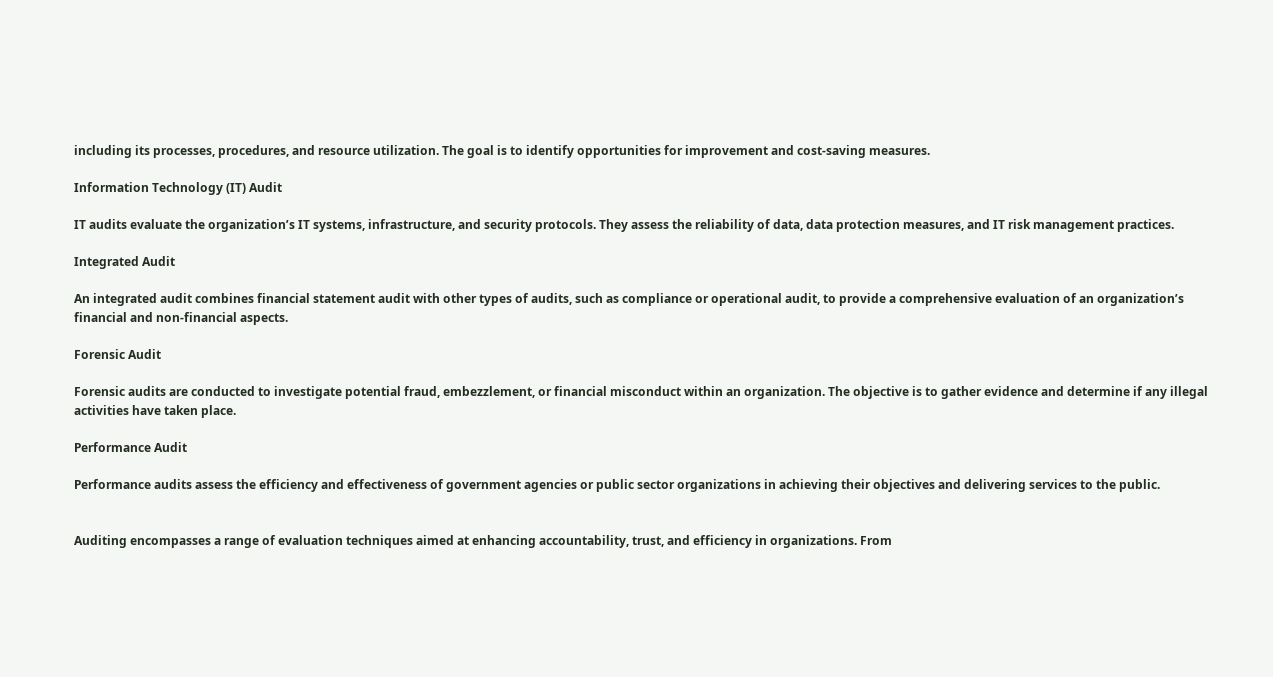including its processes, procedures, and resource utilization. The goal is to identify opportunities for improvement and cost-saving measures.

Information Technology (IT) Audit

IT audits evaluate the organization’s IT systems, infrastructure, and security protocols. They assess the reliability of data, data protection measures, and IT risk management practices.

Integrated Audit

An integrated audit combines financial statement audit with other types of audits, such as compliance or operational audit, to provide a comprehensive evaluation of an organization’s financial and non-financial aspects.

Forensic Audit

Forensic audits are conducted to investigate potential fraud, embezzlement, or financial misconduct within an organization. The objective is to gather evidence and determine if any illegal activities have taken place.

Performance Audit

Performance audits assess the efficiency and effectiveness of government agencies or public sector organizations in achieving their objectives and delivering services to the public.


Auditing encompasses a range of evaluation techniques aimed at enhancing accountability, trust, and efficiency in organizations. From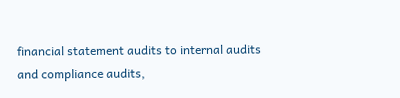financial statement audits to internal audits and compliance audits,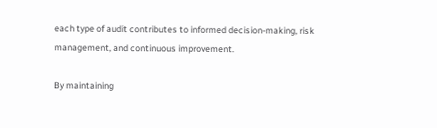each type of audit contributes to informed decision-making, risk management, and continuous improvement.

By maintaining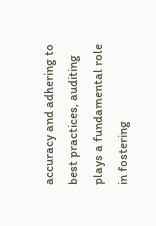accuracy and adhering to best practices, auditing plays a fundamental role in fostering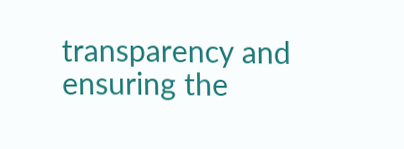transparency and ensuring the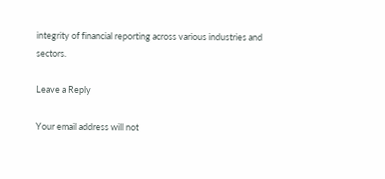integrity of financial reporting across various industries and sectors.

Leave a Reply

Your email address will not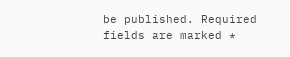be published. Required fields are marked *